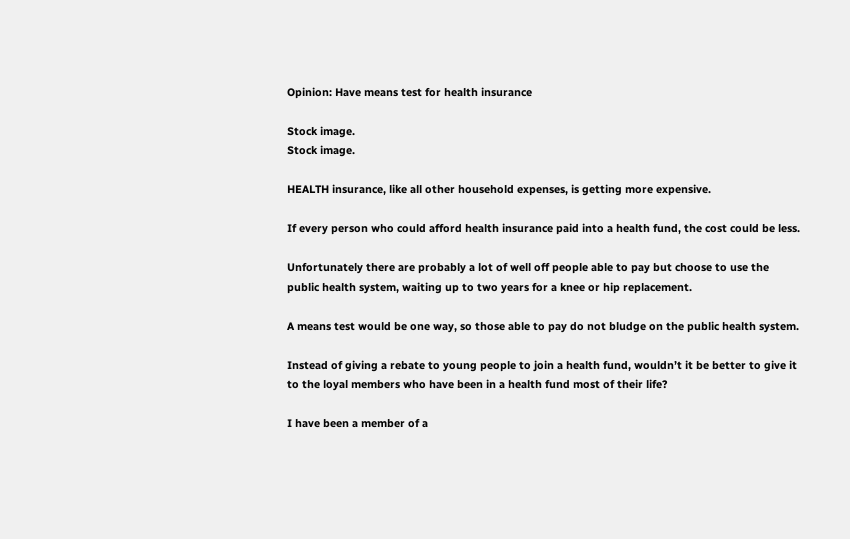Opinion: Have means test for health insurance

Stock image.
Stock image.

HEALTH insurance, like all other household expenses, is getting more expensive.

If every person who could afford health insurance paid into a health fund, the cost could be less.

Unfortunately there are probably a lot of well off people able to pay but choose to use the public health system, waiting up to two years for a knee or hip replacement.

A means test would be one way, so those able to pay do not bludge on the public health system.

Instead of giving a rebate to young people to join a health fund, wouldn’t it be better to give it to the loyal members who have been in a health fund most of their life?

I have been a member of a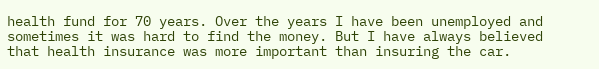health fund for 70 years. Over the years I have been unemployed and sometimes it was hard to find the money. But I have always believed that health insurance was more important than insuring the car.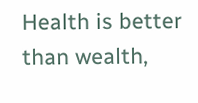Health is better than wealth,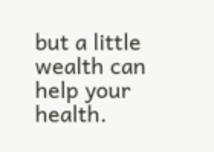but a little wealth can help your health.